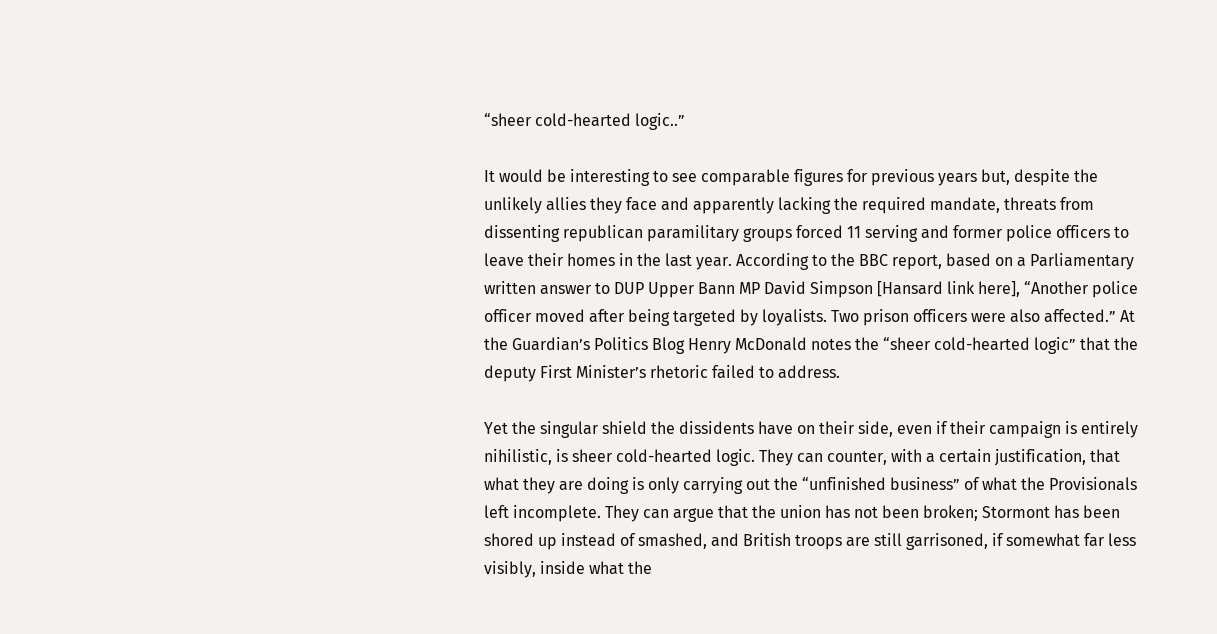“sheer cold-hearted logic..”

It would be interesting to see comparable figures for previous years but, despite the unlikely allies they face and apparently lacking the required mandate, threats from dissenting republican paramilitary groups forced 11 serving and former police officers to leave their homes in the last year. According to the BBC report, based on a Parliamentary written answer to DUP Upper Bann MP David Simpson [Hansard link here], “Another police officer moved after being targeted by loyalists. Two prison officers were also affected.” At the Guardian’s Politics Blog Henry McDonald notes the “sheer cold-hearted logic” that the deputy First Minister’s rhetoric failed to address.

Yet the singular shield the dissidents have on their side, even if their campaign is entirely nihilistic, is sheer cold-hearted logic. They can counter, with a certain justification, that what they are doing is only carrying out the “unfinished business” of what the Provisionals left incomplete. They can argue that the union has not been broken; Stormont has been shored up instead of smashed, and British troops are still garrisoned, if somewhat far less visibly, inside what the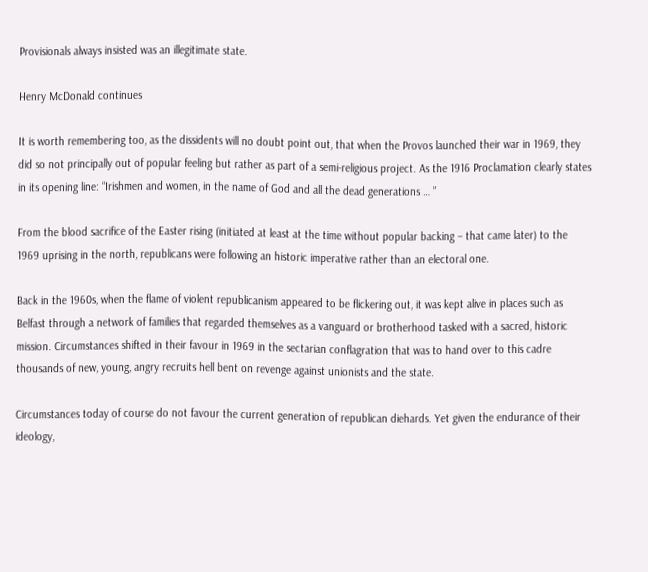Provisionals always insisted was an illegitimate state.

Henry McDonald continues

It is worth remembering too, as the dissidents will no doubt point out, that when the Provos launched their war in 1969, they did so not principally out of popular feeling but rather as part of a semi-religious project. As the 1916 Proclamation clearly states in its opening line: “Irishmen and women, in the name of God and all the dead generations … ”

From the blood sacrifice of the Easter rising (initiated at least at the time without popular backing – that came later) to the 1969 uprising in the north, republicans were following an historic imperative rather than an electoral one.

Back in the 1960s, when the flame of violent republicanism appeared to be flickering out, it was kept alive in places such as Belfast through a network of families that regarded themselves as a vanguard or brotherhood tasked with a sacred, historic mission. Circumstances shifted in their favour in 1969 in the sectarian conflagration that was to hand over to this cadre thousands of new, young, angry recruits hell bent on revenge against unionists and the state.

Circumstances today of course do not favour the current generation of republican diehards. Yet given the endurance of their ideology,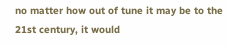no matter how out of tune it may be to the 21st century, it would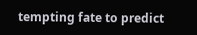tempting fate to predict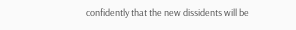confidently that the new dissidents will be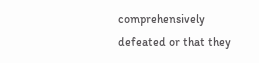comprehensively defeated or that they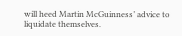will heed Martin McGuinness’ advice to liquidate themselves.